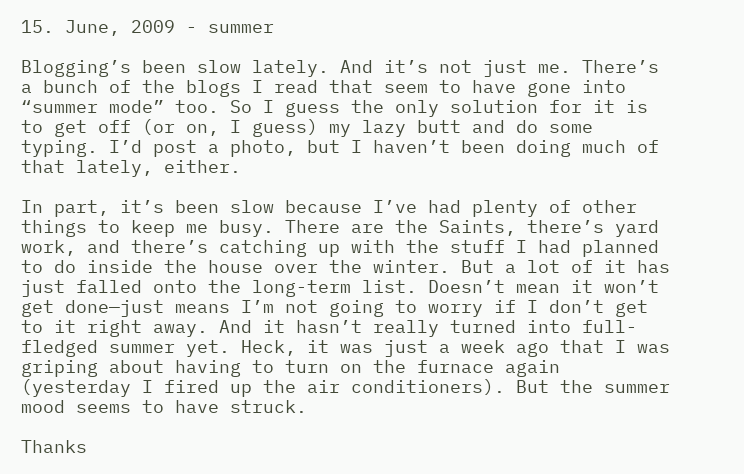15. June, 2009 - summer

Blogging’s been slow lately. And it’s not just me. There’s a bunch of the blogs I read that seem to have gone into “summer mode” too. So I guess the only solution for it is to get off (or on, I guess) my lazy butt and do some typing. I’d post a photo, but I haven’t been doing much of that lately, either.

In part, it’s been slow because I’ve had plenty of other things to keep me busy. There are the Saints, there’s yard work, and there’s catching up with the stuff I had planned to do inside the house over the winter. But a lot of it has just falled onto the long-term list. Doesn’t mean it won’t get done—just means I’m not going to worry if I don’t get to it right away. And it hasn’t really turned into full-fledged summer yet. Heck, it was just a week ago that I was griping about having to turn on the furnace again (yesterday I fired up the air conditioners). But the summer mood seems to have struck.

Thanks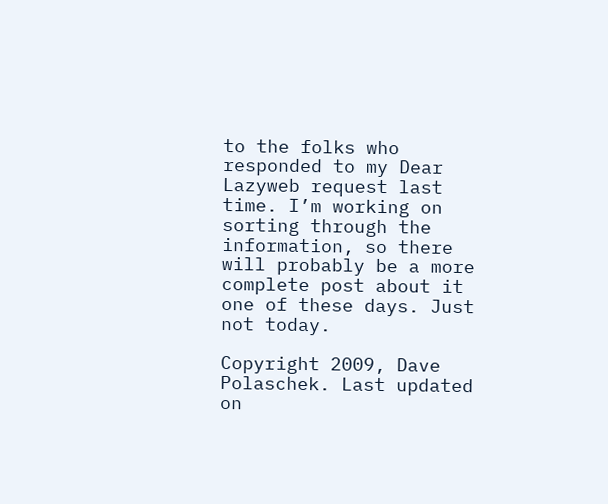to the folks who responded to my Dear Lazyweb request last time. I’m working on sorting through the information, so there will probably be a more complete post about it one of these days. Just not today.

Copyright 2009, Dave Polaschek. Last updated on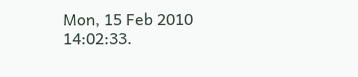Mon, 15 Feb 2010 14:02:33.